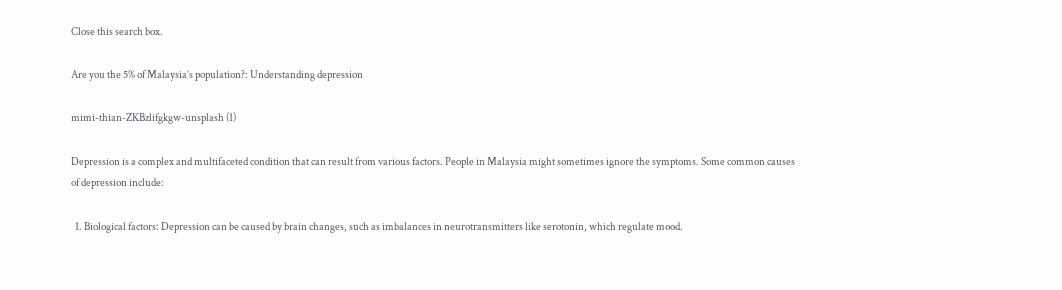Close this search box.

Are you the 5% of Malaysia’s population?: Understanding depression

mimi-thian-ZKBzlifgkgw-unsplash (1)

Depression is a complex and multifaceted condition that can result from various factors. People in Malaysia might sometimes ignore the symptoms. Some common causes of depression include:

  1. Biological factors: Depression can be caused by brain changes, such as imbalances in neurotransmitters like serotonin, which regulate mood.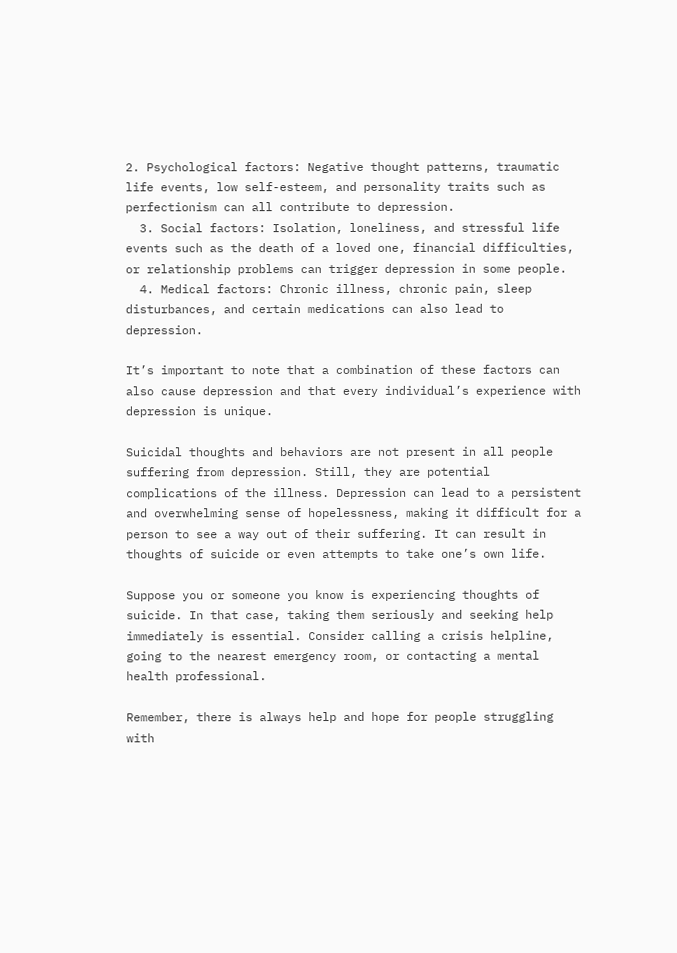2. Psychological factors: Negative thought patterns, traumatic life events, low self-esteem, and personality traits such as perfectionism can all contribute to depression.
  3. Social factors: Isolation, loneliness, and stressful life events such as the death of a loved one, financial difficulties, or relationship problems can trigger depression in some people.
  4. Medical factors: Chronic illness, chronic pain, sleep disturbances, and certain medications can also lead to depression.

It’s important to note that a combination of these factors can also cause depression and that every individual’s experience with depression is unique.

Suicidal thoughts and behaviors are not present in all people suffering from depression. Still, they are potential complications of the illness. Depression can lead to a persistent and overwhelming sense of hopelessness, making it difficult for a person to see a way out of their suffering. It can result in thoughts of suicide or even attempts to take one’s own life.

Suppose you or someone you know is experiencing thoughts of suicide. In that case, taking them seriously and seeking help immediately is essential. Consider calling a crisis helpline, going to the nearest emergency room, or contacting a mental health professional.

Remember, there is always help and hope for people struggling with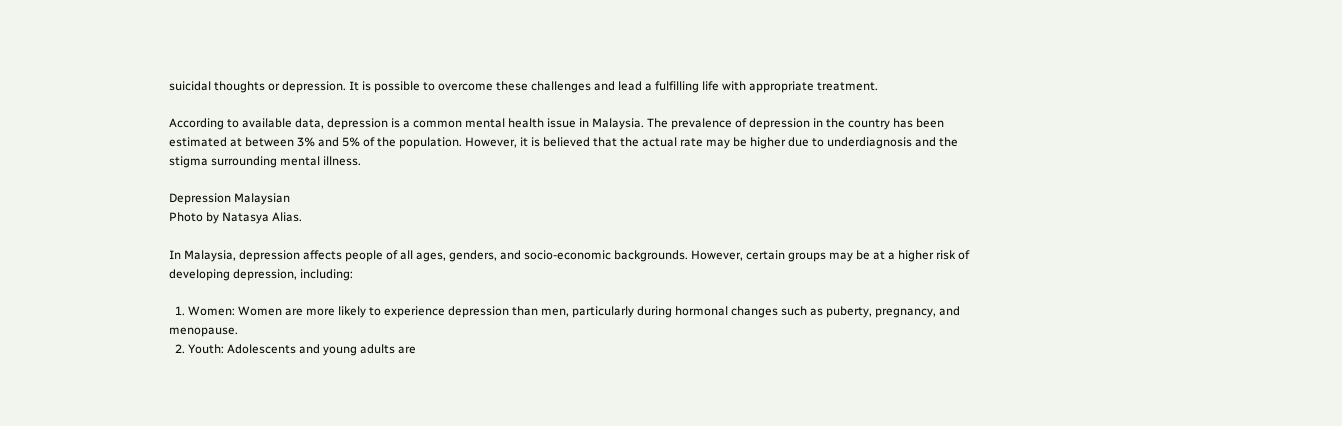suicidal thoughts or depression. It is possible to overcome these challenges and lead a fulfilling life with appropriate treatment.

According to available data, depression is a common mental health issue in Malaysia. The prevalence of depression in the country has been estimated at between 3% and 5% of the population. However, it is believed that the actual rate may be higher due to underdiagnosis and the stigma surrounding mental illness.

Depression Malaysian
Photo by Natasya Alias.

In Malaysia, depression affects people of all ages, genders, and socio-economic backgrounds. However, certain groups may be at a higher risk of developing depression, including:

  1. Women: Women are more likely to experience depression than men, particularly during hormonal changes such as puberty, pregnancy, and menopause.
  2. Youth: Adolescents and young adults are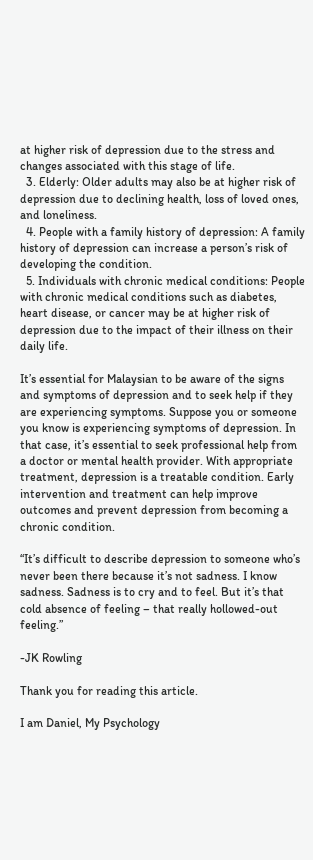at higher risk of depression due to the stress and changes associated with this stage of life.
  3. Elderly: Older adults may also be at higher risk of depression due to declining health, loss of loved ones, and loneliness.
  4. People with a family history of depression: A family history of depression can increase a person’s risk of developing the condition.
  5. Individuals with chronic medical conditions: People with chronic medical conditions such as diabetes, heart disease, or cancer may be at higher risk of depression due to the impact of their illness on their daily life.

It’s essential for Malaysian to be aware of the signs and symptoms of depression and to seek help if they are experiencing symptoms. Suppose you or someone you know is experiencing symptoms of depression. In that case, it’s essential to seek professional help from a doctor or mental health provider. With appropriate treatment, depression is a treatable condition. Early intervention and treatment can help improve outcomes and prevent depression from becoming a chronic condition.

“It’s difficult to describe depression to someone who’s never been there because it’s not sadness. I know sadness. Sadness is to cry and to feel. But it’s that cold absence of feeling – that really hollowed-out feeling.”

-JK Rowling

Thank you for reading this article.

I am Daniel, My Psychology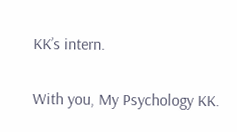KK’s intern.

With you, My Psychology KK.